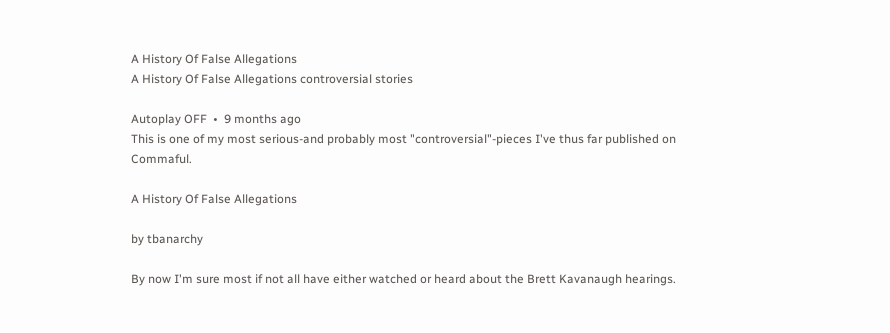A History Of False Allegations
A History Of False Allegations controversial stories

Autoplay OFF  •  9 months ago
This is one of my most serious-and probably most "controversial"-pieces I've thus far published on Commaful.

A History Of False Allegations

by tbanarchy

By now I'm sure most if not all have either watched or heard about the Brett Kavanaugh hearings.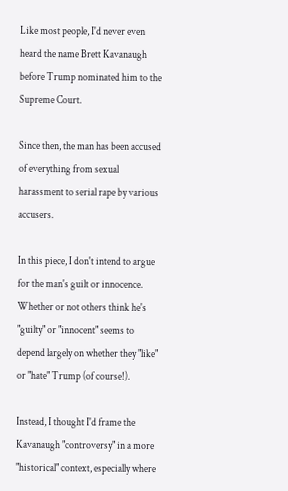Like most people, I'd never even heard the name Brett Kavanaugh before Trump nominated him to the Supreme Court.

Since then, the man has been accused of everything from sexual harassment to serial rape by various accusers.

In this piece, I don't intend to argue for the man's guilt or innocence. Whether or not others think he's "guilty" or "innocent" seems to depend largely on whether they "like" or "hate" Trump (of course!).

Instead, I thought I'd frame the Kavanaugh "controversy" in a more "historical" context, especially where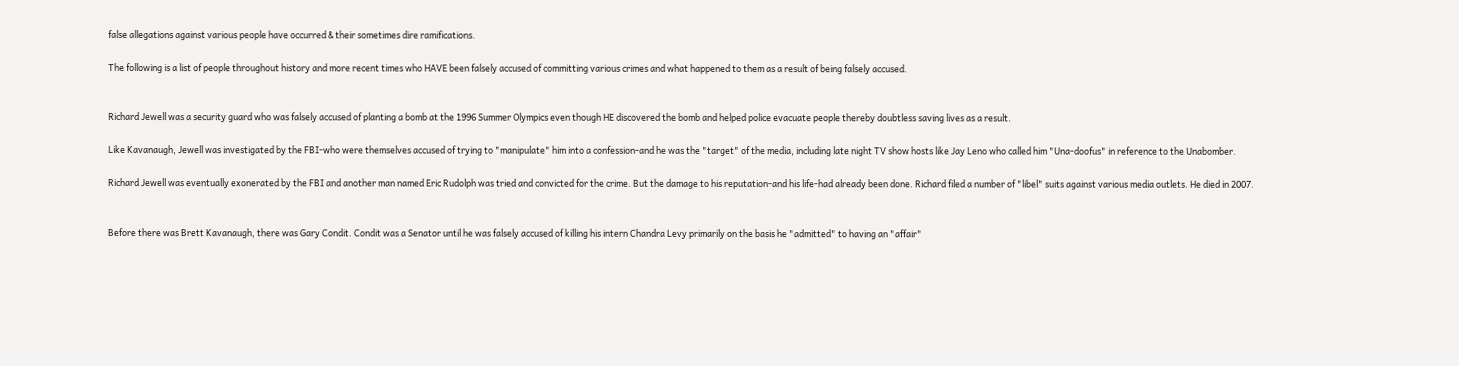false allegations against various people have occurred & their sometimes dire ramifications.

The following is a list of people throughout history and more recent times who HAVE been falsely accused of committing various crimes and what happened to them as a result of being falsely accused.


Richard Jewell was a security guard who was falsely accused of planting a bomb at the 1996 Summer Olympics even though HE discovered the bomb and helped police evacuate people thereby doubtless saving lives as a result.

Like Kavanaugh, Jewell was investigated by the FBI-who were themselves accused of trying to "manipulate" him into a confession-and he was the "target" of the media, including late night TV show hosts like Jay Leno who called him "Una-doofus" in reference to the Unabomber.

Richard Jewell was eventually exonerated by the FBI and another man named Eric Rudolph was tried and convicted for the crime. But the damage to his reputation-and his life-had already been done. Richard filed a number of "libel" suits against various media outlets. He died in 2007.


Before there was Brett Kavanaugh, there was Gary Condit. Condit was a Senator until he was falsely accused of killing his intern Chandra Levy primarily on the basis he "admitted" to having an "affair"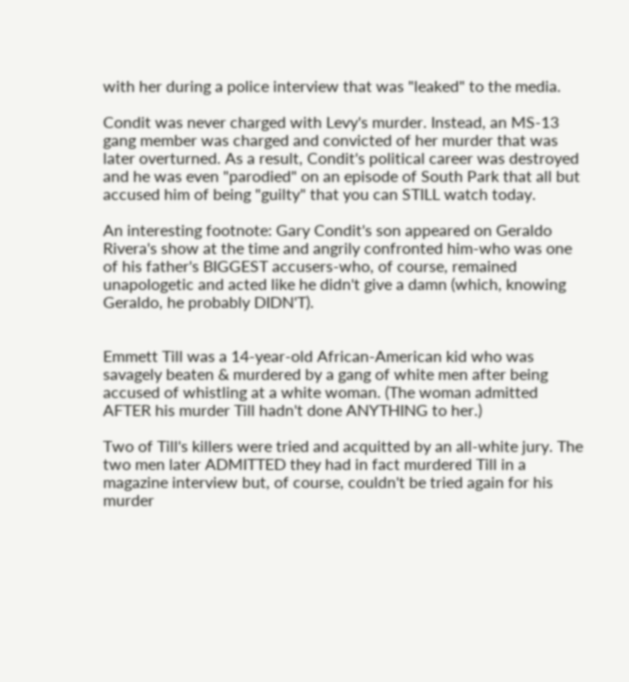with her during a police interview that was "leaked" to the media.

Condit was never charged with Levy's murder. Instead, an MS-13 gang member was charged and convicted of her murder that was later overturned. As a result, Condit's political career was destroyed and he was even "parodied" on an episode of South Park that all but accused him of being "guilty" that you can STILL watch today.

An interesting footnote: Gary Condit's son appeared on Geraldo Rivera's show at the time and angrily confronted him-who was one of his father's BIGGEST accusers-who, of course, remained unapologetic and acted like he didn't give a damn (which, knowing Geraldo, he probably DIDN'T).


Emmett Till was a 14-year-old African-American kid who was savagely beaten & murdered by a gang of white men after being accused of whistling at a white woman. (The woman admitted AFTER his murder Till hadn't done ANYTHING to her.)

Two of Till's killers were tried and acquitted by an all-white jury. The two men later ADMITTED they had in fact murdered Till in a magazine interview but, of course, couldn't be tried again for his murder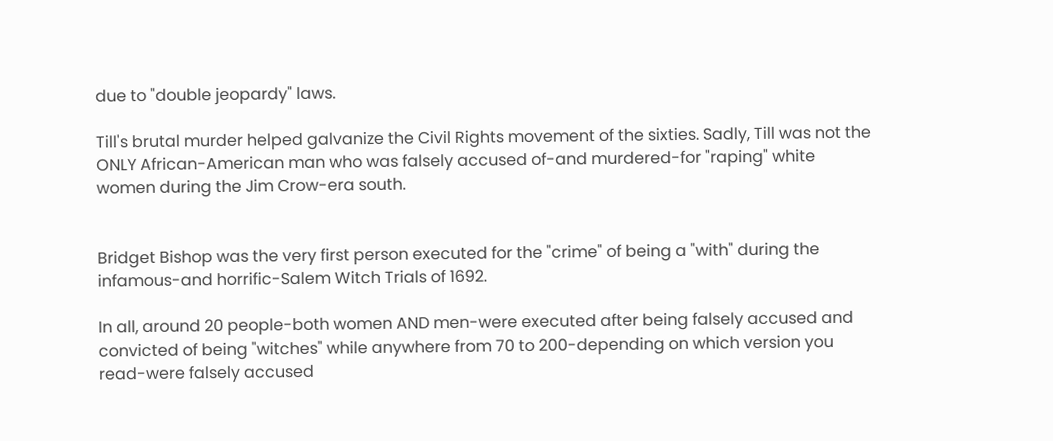due to "double jeopardy" laws.

Till's brutal murder helped galvanize the Civil Rights movement of the sixties. Sadly, Till was not the ONLY African-American man who was falsely accused of-and murdered-for "raping" white women during the Jim Crow-era south.


Bridget Bishop was the very first person executed for the "crime" of being a "with" during the infamous-and horrific-Salem Witch Trials of 1692.

In all, around 20 people-both women AND men-were executed after being falsely accused and convicted of being "witches" while anywhere from 70 to 200-depending on which version you read-were falsely accused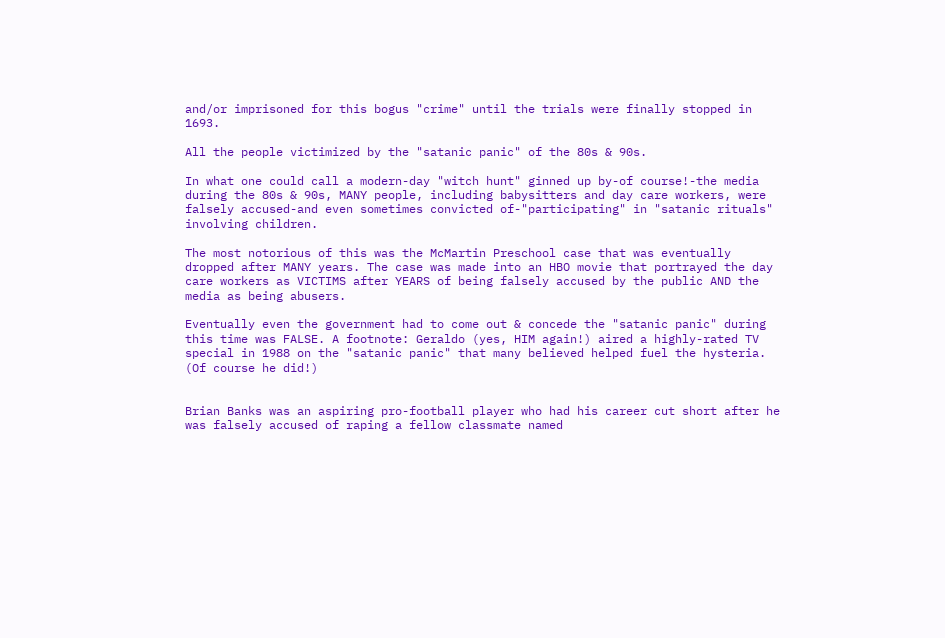and/or imprisoned for this bogus "crime" until the trials were finally stopped in 1693.

All the people victimized by the "satanic panic" of the 80s & 90s.

In what one could call a modern-day "witch hunt" ginned up by-of course!-the media during the 80s & 90s, MANY people, including babysitters and day care workers, were falsely accused-and even sometimes convicted of-"participating" in "satanic rituals" involving children.

The most notorious of this was the McMartin Preschool case that was eventually dropped after MANY years. The case was made into an HBO movie that portrayed the day care workers as VICTIMS after YEARS of being falsely accused by the public AND the media as being abusers.

Eventually even the government had to come out & concede the "satanic panic" during this time was FALSE. A footnote: Geraldo (yes, HIM again!) aired a highly-rated TV special in 1988 on the "satanic panic" that many believed helped fuel the hysteria. (Of course he did!)


Brian Banks was an aspiring pro-football player who had his career cut short after he was falsely accused of raping a fellow classmate named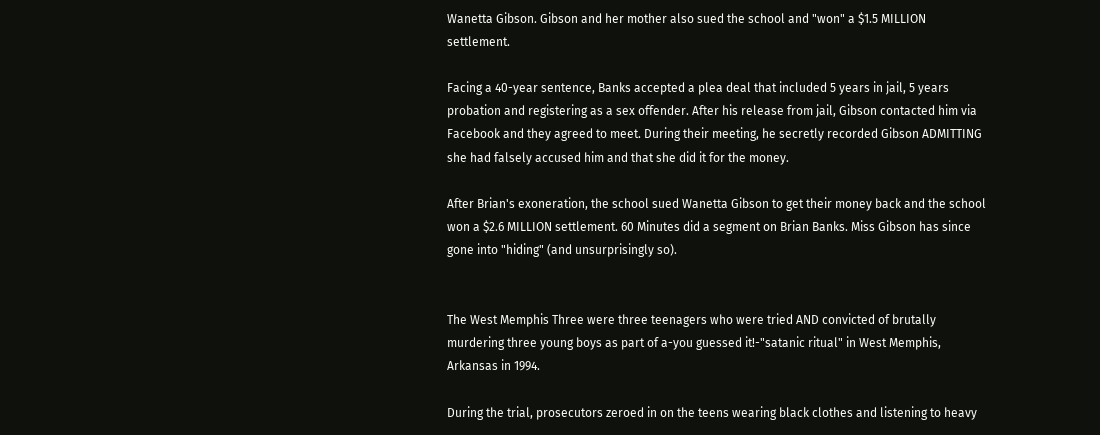Wanetta Gibson. Gibson and her mother also sued the school and "won" a $1.5 MILLION settlement.

Facing a 40-year sentence, Banks accepted a plea deal that included 5 years in jail, 5 years probation and registering as a sex offender. After his release from jail, Gibson contacted him via Facebook and they agreed to meet. During their meeting, he secretly recorded Gibson ADMITTING she had falsely accused him and that she did it for the money.

After Brian's exoneration, the school sued Wanetta Gibson to get their money back and the school won a $2.6 MILLION settlement. 60 Minutes did a segment on Brian Banks. Miss Gibson has since gone into "hiding" (and unsurprisingly so).


The West Memphis Three were three teenagers who were tried AND convicted of brutally murdering three young boys as part of a-you guessed it!-"satanic ritual" in West Memphis, Arkansas in 1994.

During the trial, prosecutors zeroed in on the teens wearing black clothes and listening to heavy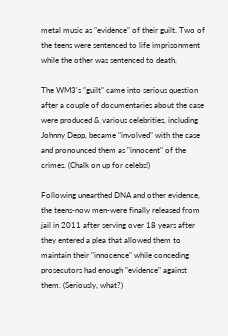metal music as "evidence" of their guilt. Two of the teens were sentenced to life imprisonment while the other was sentenced to death.

The WM3's "guilt" came into serious question after a couple of documentaries about the case were produced & various celebrities, including Johnny Depp, became "involved" with the case and pronounced them as "innocent" of the crimes. (Chalk on up for celebs!)

Following unearthed DNA and other evidence, the teens-now men-were finally released from jail in 2011 after serving over 18 years after they entered a plea that allowed them to maintain their "innocence" while conceding prosecutors had enough "evidence" against them. (Seriously, what?)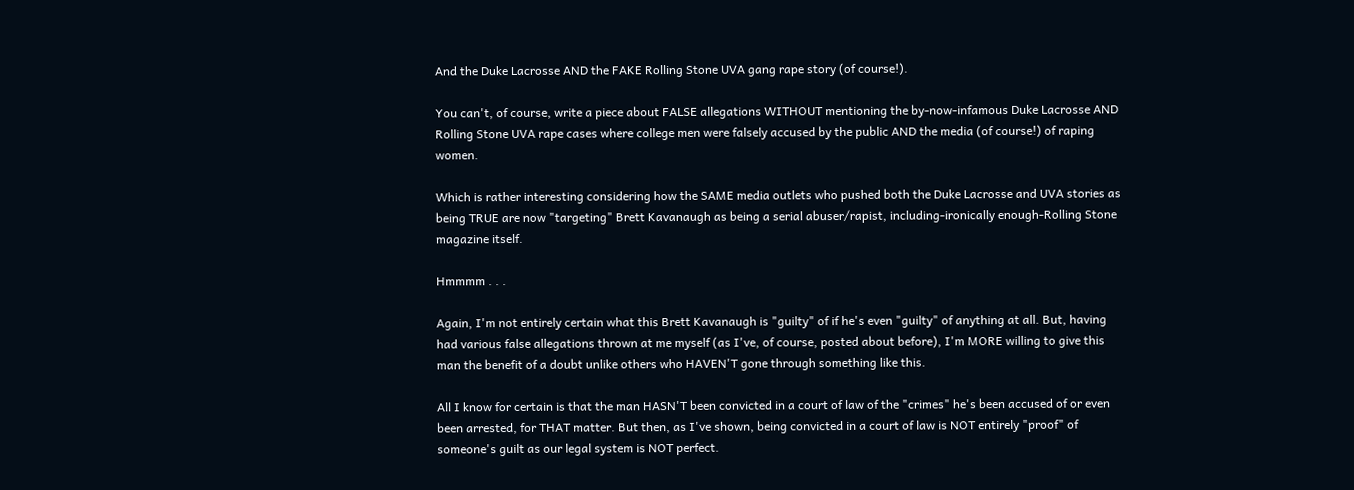And the Duke Lacrosse AND the FAKE Rolling Stone UVA gang rape story (of course!).

You can't, of course, write a piece about FALSE allegations WITHOUT mentioning the by-now-infamous Duke Lacrosse AND Rolling Stone UVA rape cases where college men were falsely accused by the public AND the media (of course!) of raping women.

Which is rather interesting considering how the SAME media outlets who pushed both the Duke Lacrosse and UVA stories as being TRUE are now "targeting" Brett Kavanaugh as being a serial abuser/rapist, including-ironically enough-Rolling Stone magazine itself.

Hmmmm . . .

Again, I'm not entirely certain what this Brett Kavanaugh is "guilty" of if he's even "guilty" of anything at all. But, having had various false allegations thrown at me myself (as I've, of course, posted about before), I'm MORE willing to give this man the benefit of a doubt unlike others who HAVEN'T gone through something like this.

All I know for certain is that the man HASN'T been convicted in a court of law of the "crimes" he's been accused of or even been arrested, for THAT matter. But then, as I've shown, being convicted in a court of law is NOT entirely "proof" of someone's guilt as our legal system is NOT perfect.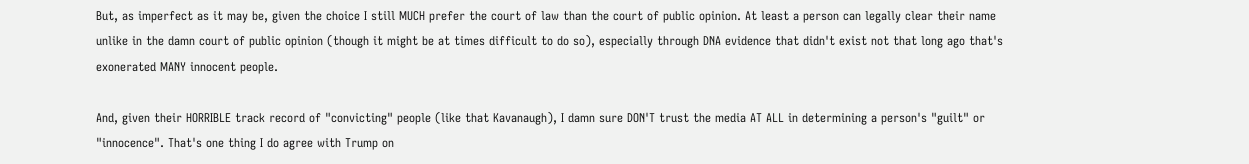But, as imperfect as it may be, given the choice I still MUCH prefer the court of law than the court of public opinion. At least a person can legally clear their name unlike in the damn court of public opinion (though it might be at times difficult to do so), especially through DNA evidence that didn't exist not that long ago that's exonerated MANY innocent people.

And, given their HORRIBLE track record of "convicting" people (like that Kavanaugh), I damn sure DON'T trust the media AT ALL in determining a person's "guilt" or "innocence". That's one thing I do agree with Trump on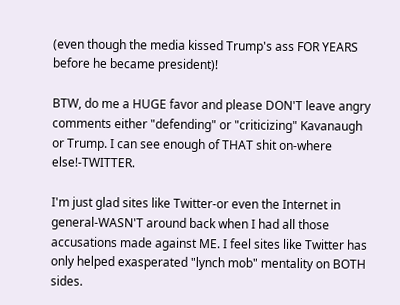(even though the media kissed Trump's ass FOR YEARS before he became president)!

BTW, do me a HUGE favor and please DON'T leave angry comments either "defending" or "criticizing" Kavanaugh or Trump. I can see enough of THAT shit on-where else!-TWITTER.

I'm just glad sites like Twitter-or even the Internet in general-WASN'T around back when I had all those accusations made against ME. I feel sites like Twitter has only helped exasperated "lynch mob" mentality on BOTH sides.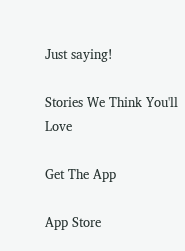Just saying!

Stories We Think You'll Love

Get The App

App Store